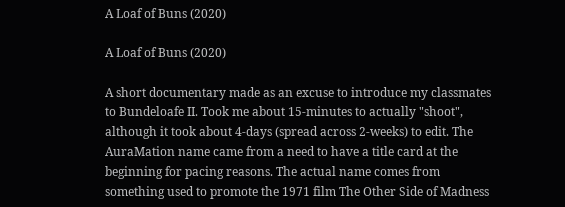A Loaf of Buns (2020)

A Loaf of Buns (2020)

A short documentary made as an excuse to introduce my classmates to Bundeloafe II. Took me about 15-minutes to actually "shoot", although it took about 4-days (spread across 2-weeks) to edit. The AuraMation name came from a need to have a title card at the beginning for pacing reasons. The actual name comes from something used to promote the 1971 film The Other Side of Madness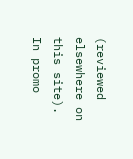(reviewed elsewhere on this site). In promo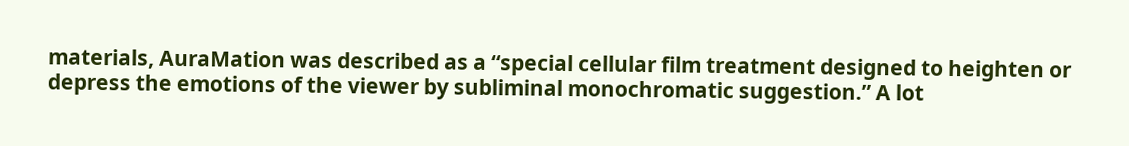materials, AuraMation was described as a “special cellular film treatment designed to heighten or depress the emotions of the viewer by subliminal monochromatic suggestion.” A lot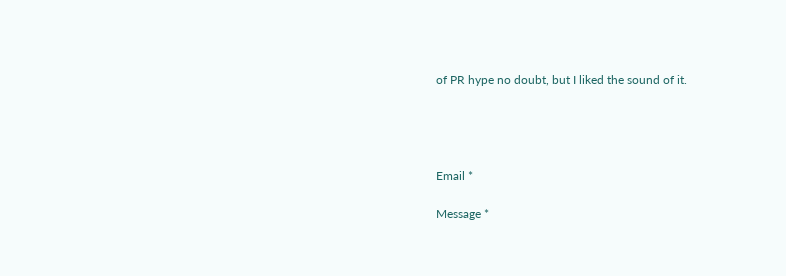of PR hype no doubt, but I liked the sound of it.




Email *

Message *